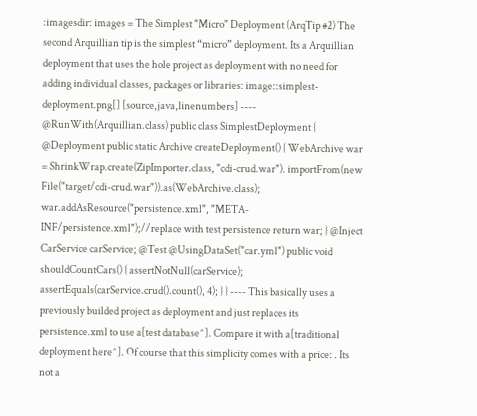:imagesdir: images = The Simplest "Micro" Deployment (ArqTip #2) The second Arquillian tip is the simplest “micro” deployment. Its a Arquillian deployment that uses the hole project as deployment with no need for adding individual classes, packages or libraries: image::simplest-deployment.png[] [source,java,linenumbers] ---- @RunWith(Arquillian.class) public class SimplestDeployment { @Deployment public static Archive createDeployment() { WebArchive war = ShrinkWrap.create(ZipImporter.class, "cdi-crud.war"). importFrom(new File("target/cdi-crud.war")).as(WebArchive.class); war.addAsResource("persistence.xml", "META-INF/persistence.xml");//replace with test persistence return war; } @Inject CarService carService; @Test @UsingDataSet("car.yml") public void shouldCountCars() { assertNotNull(carService); assertEquals(carService.crud().count(), 4); } } ---- This basically uses a previously builded project as deployment and just replaces its persistence.xml to use a[test database^]. Compare it with a[traditional deployment here^]. Of course that this simplicity comes with a price: . Its not a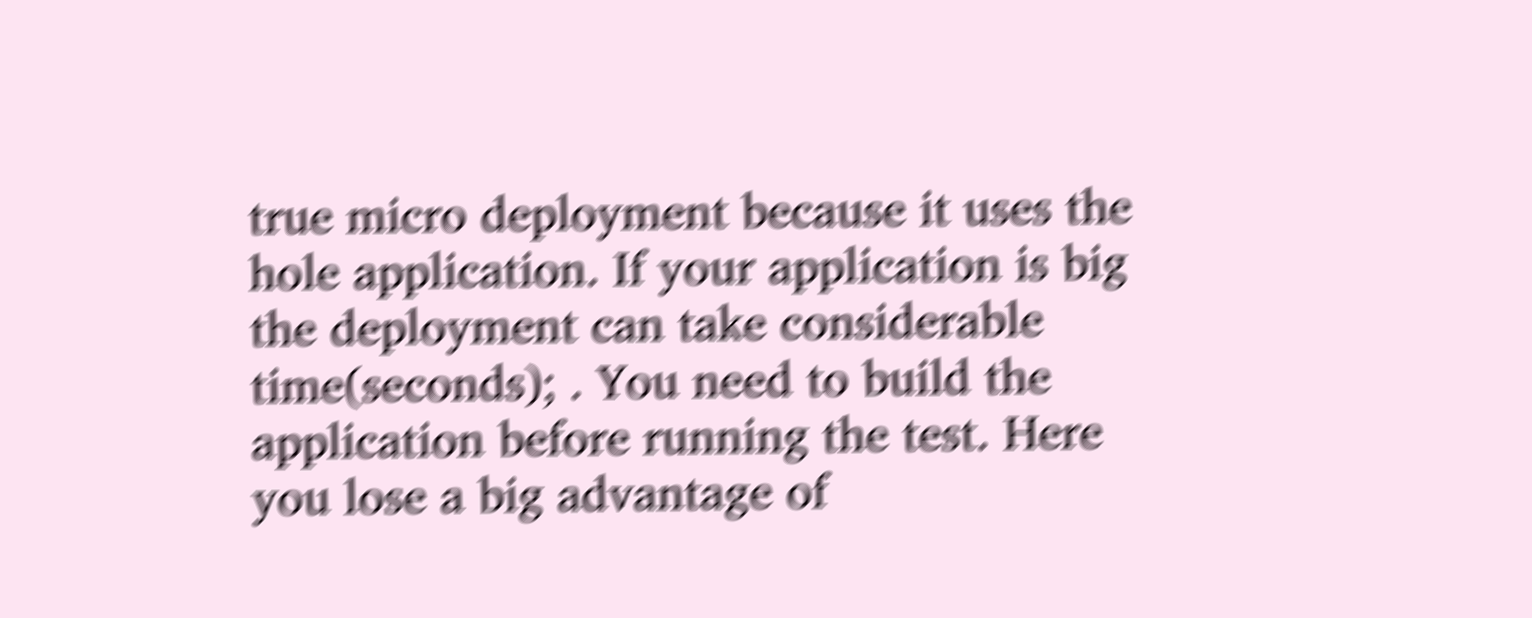true micro deployment because it uses the hole application. If your application is big the deployment can take considerable time(seconds); . You need to build the application before running the test. Here you lose a big advantage of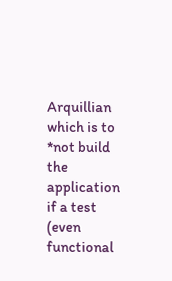Arquillian which is to *not build the application if a test (even functional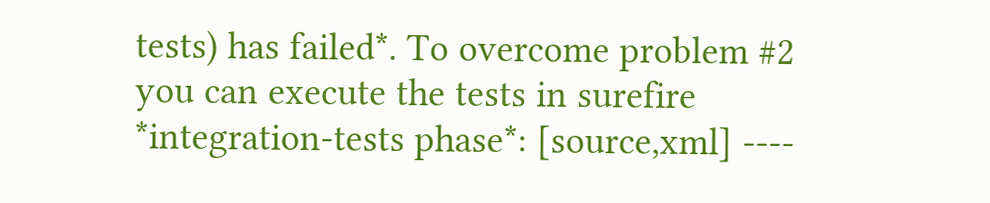tests) has failed*. To overcome problem #2 you can execute the tests in surefire *integration-tests phase*: [source,xml] ----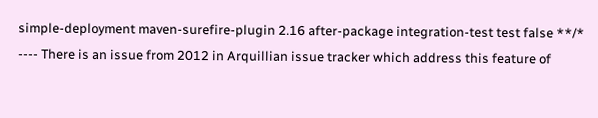simple-deployment maven-surefire-plugin 2.16 after-package integration-test test false **/* ---- There is an issue from 2012 in Arquillian issue tracker which address this feature of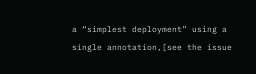a “simplest deployment” using a single annotation,[see the issue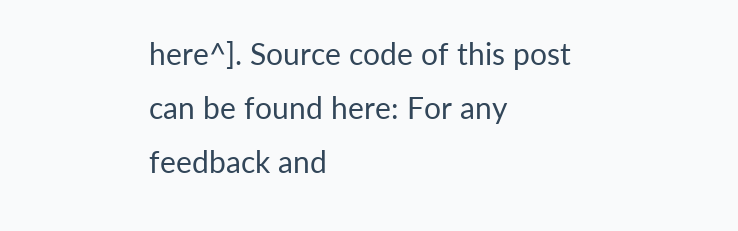here^]. Source code of this post can be found here: For any feedback and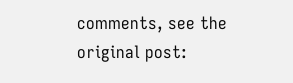comments, see the original post: